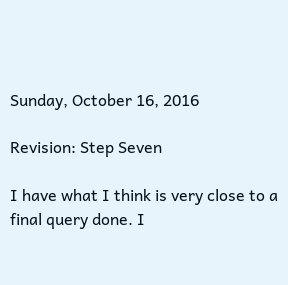Sunday, October 16, 2016

Revision: Step Seven

I have what I think is very close to a final query done. I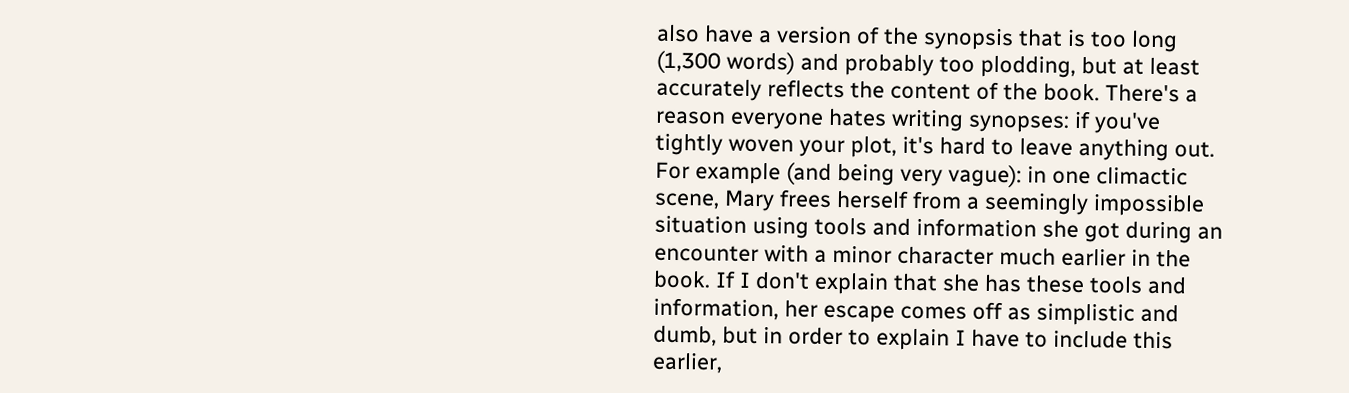also have a version of the synopsis that is too long (1,300 words) and probably too plodding, but at least accurately reflects the content of the book. There's a reason everyone hates writing synopses: if you've tightly woven your plot, it's hard to leave anything out. For example (and being very vague): in one climactic scene, Mary frees herself from a seemingly impossible situation using tools and information she got during an encounter with a minor character much earlier in the book. If I don't explain that she has these tools and information, her escape comes off as simplistic and dumb, but in order to explain I have to include this earlier,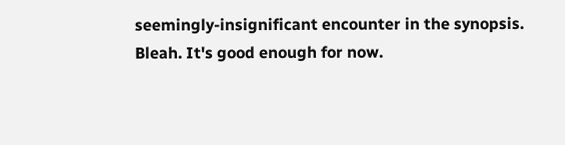seemingly-insignificant encounter in the synopsis. Bleah. It's good enough for now.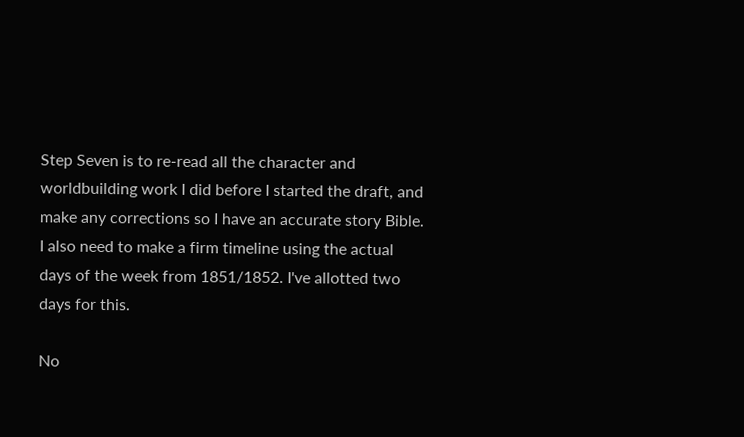Step Seven is to re-read all the character and worldbuilding work I did before I started the draft, and make any corrections so I have an accurate story Bible. I also need to make a firm timeline using the actual days of the week from 1851/1852. I've allotted two days for this.

No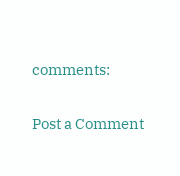comments:

Post a Comment